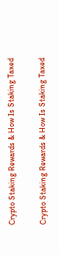Crypto Staking Rewards & How Is Staking Taxed

Crypto Staking Rewards & How Is Staking Taxed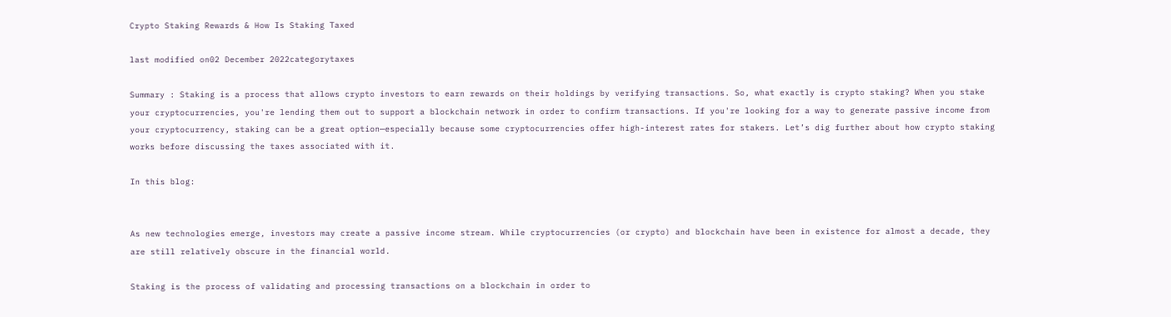Crypto Staking Rewards & How Is Staking Taxed

last modified on02 December 2022categorytaxes

Summary : Staking is a process that allows crypto investors to earn rewards on their holdings by verifying transactions. So, what exactly is crypto staking? When you stake your cryptocurrencies, you're lending them out to support a blockchain network in order to confirm transactions. If you're looking for a way to generate passive income from your cryptocurrency, staking can be a great option—especially because some cryptocurrencies offer high-interest rates for stakers. Let’s dig further about how crypto staking works before discussing the taxes associated with it.

In this blog:


As new technologies emerge, investors may create a passive income stream. While cryptocurrencies (or crypto) and blockchain have been in existence for almost a decade, they are still relatively obscure in the financial world.

Staking is the process of validating and processing transactions on a blockchain in order to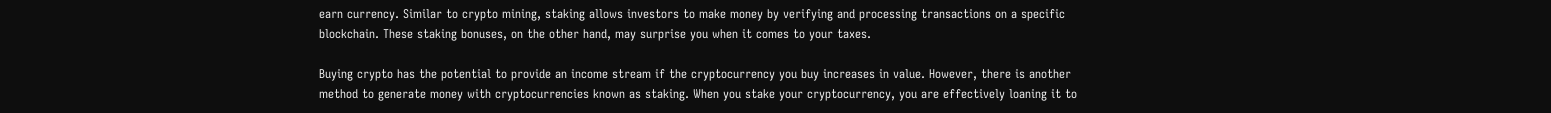earn currency. Similar to crypto mining, staking allows investors to make money by verifying and processing transactions on a specific blockchain. These staking bonuses, on the other hand, may surprise you when it comes to your taxes.

Buying crypto has the potential to provide an income stream if the cryptocurrency you buy increases in value. However, there is another method to generate money with cryptocurrencies known as staking. When you stake your cryptocurrency, you are effectively loaning it to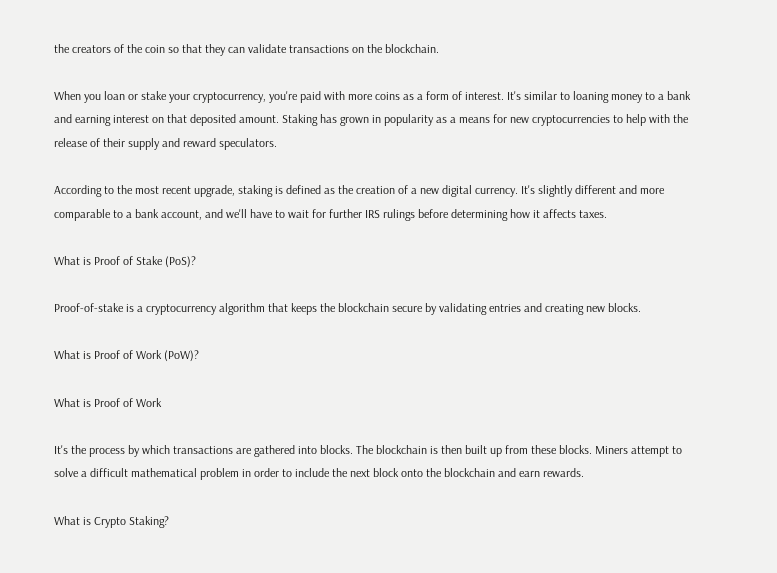the creators of the coin so that they can validate transactions on the blockchain.

When you loan or stake your cryptocurrency, you're paid with more coins as a form of interest. It's similar to loaning money to a bank and earning interest on that deposited amount. Staking has grown in popularity as a means for new cryptocurrencies to help with the release of their supply and reward speculators.

According to the most recent upgrade, staking is defined as the creation of a new digital currency. It's slightly different and more comparable to a bank account, and we'll have to wait for further IRS rulings before determining how it affects taxes.

What is Proof of Stake (PoS)?

Proof-of-stake is a cryptocurrency algorithm that keeps the blockchain secure by validating entries and creating new blocks.

What is Proof of Work (PoW)?

What is Proof of Work

It's the process by which transactions are gathered into blocks. The blockchain is then built up from these blocks. Miners attempt to solve a difficult mathematical problem in order to include the next block onto the blockchain and earn rewards.

What is Crypto Staking?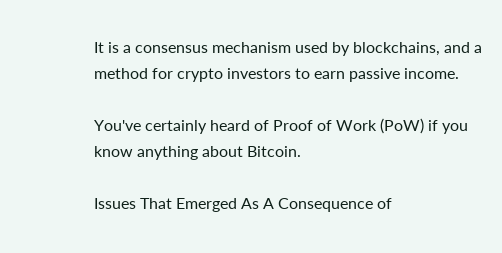It is a consensus mechanism used by blockchains, and a method for crypto investors to earn passive income.

You've certainly heard of Proof of Work (PoW) if you know anything about Bitcoin.

Issues That Emerged As A Consequence of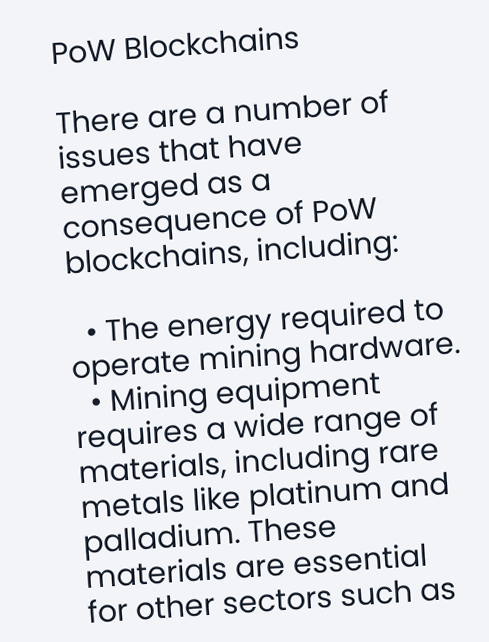PoW Blockchains

There are a number of issues that have emerged as a consequence of PoW blockchains, including:

  • The energy required to operate mining hardware.
  • Mining equipment requires a wide range of materials, including rare metals like platinum and palladium. These materials are essential for other sectors such as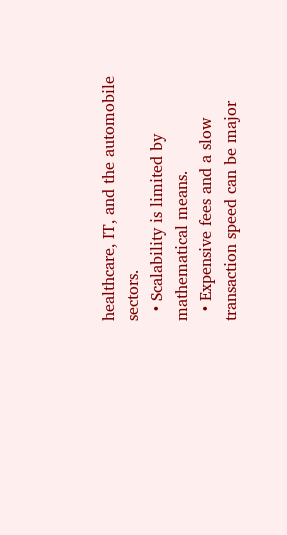healthcare, IT, and the automobile sectors.
  • Scalability is limited by mathematical means.
  • Expensive fees and a slow transaction speed can be major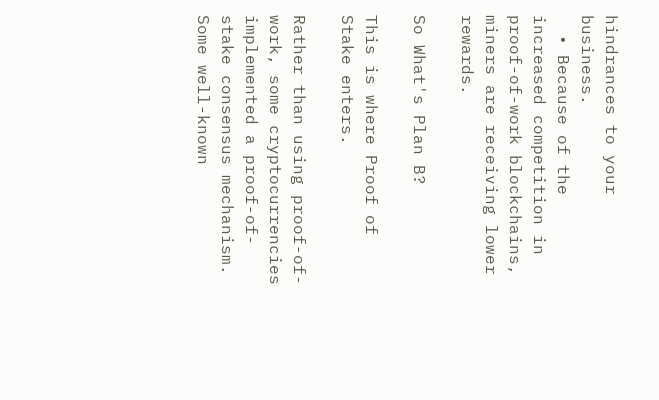hindrances to your business.
  • Because of the increased competition in proof-of-work blockchains, miners are receiving lower rewards.

So What's Plan B?

This is where Proof of Stake enters.

Rather than using proof-of-work, some cryptocurrencies implemented a proof-of-stake consensus mechanism. Some well-known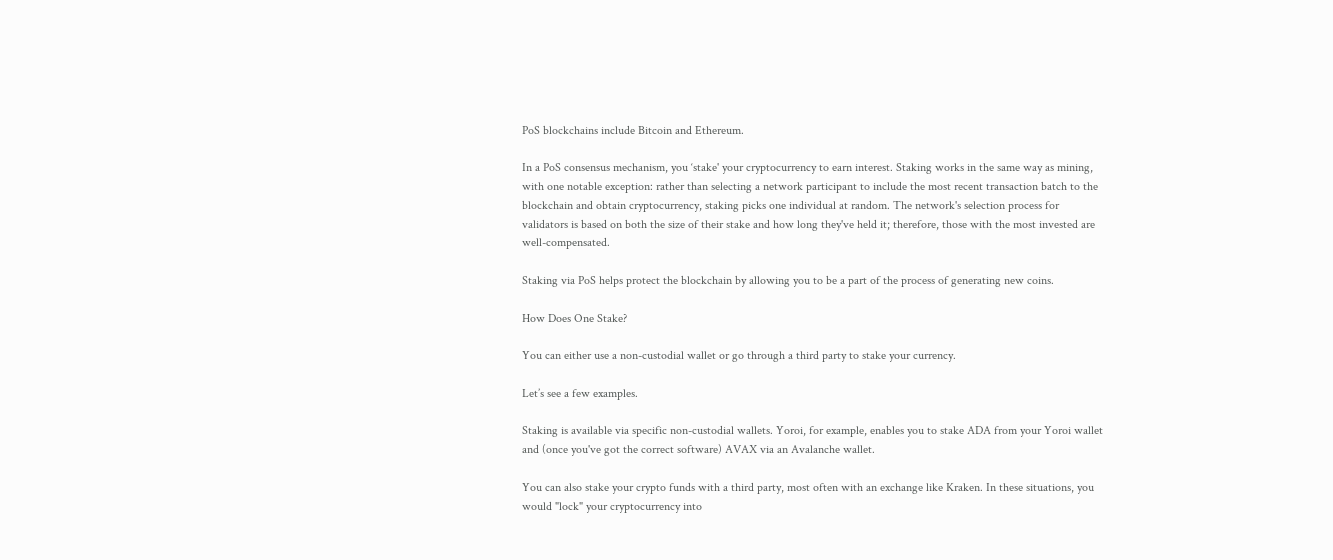PoS blockchains include Bitcoin and Ethereum.

In a PoS consensus mechanism, you ‘stake' your cryptocurrency to earn interest. Staking works in the same way as mining, with one notable exception: rather than selecting a network participant to include the most recent transaction batch to the blockchain and obtain cryptocurrency, staking picks one individual at random. The network's selection process for validators is based on both the size of their stake and how long they've held it; therefore, those with the most invested are well-compensated.

Staking via PoS helps protect the blockchain by allowing you to be a part of the process of generating new coins.

How Does One Stake?

You can either use a non-custodial wallet or go through a third party to stake your currency.

Let’s see a few examples.

Staking is available via specific non-custodial wallets. Yoroi, for example, enables you to stake ADA from your Yoroi wallet and (once you've got the correct software) AVAX via an Avalanche wallet.

You can also stake your crypto funds with a third party, most often with an exchange like Kraken. In these situations, you would "lock" your cryptocurrency into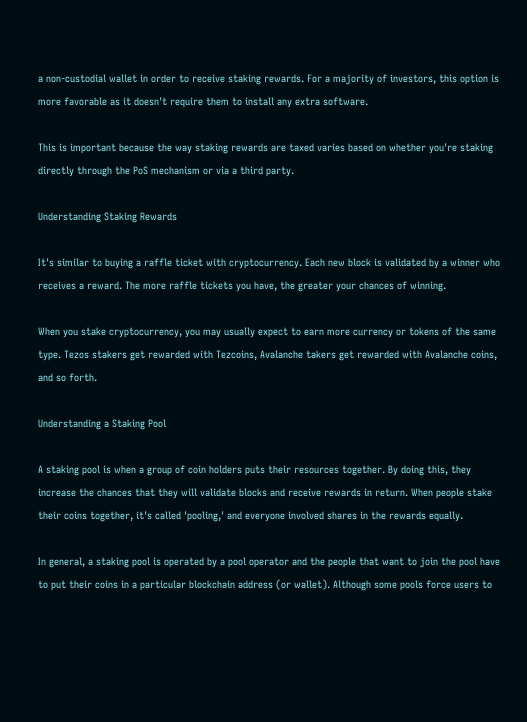a non-custodial wallet in order to receive staking rewards. For a majority of investors, this option is more favorable as it doesn't require them to install any extra software.

This is important because the way staking rewards are taxed varies based on whether you're staking directly through the PoS mechanism or via a third party.

Understanding Staking Rewards

It's similar to buying a raffle ticket with cryptocurrency. Each new block is validated by a winner who receives a reward. The more raffle tickets you have, the greater your chances of winning.

When you stake cryptocurrency, you may usually expect to earn more currency or tokens of the same type. Tezos stakers get rewarded with Tezcoins, Avalanche takers get rewarded with Avalanche coins, and so forth.

Understanding a Staking Pool

A staking pool is when a group of coin holders puts their resources together. By doing this, they increase the chances that they will validate blocks and receive rewards in return. When people stake their coins together, it's called 'pooling,' and everyone involved shares in the rewards equally.

In general, a staking pool is operated by a pool operator and the people that want to join the pool have to put their coins in a particular blockchain address (or wallet). Although some pools force users to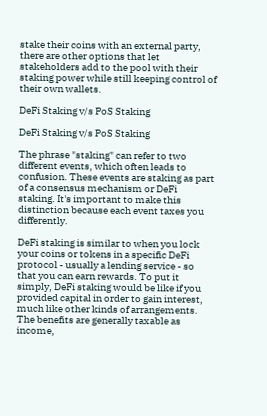stake their coins with an external party, there are other options that let stakeholders add to the pool with their staking power while still keeping control of their own wallets.

DeFi Staking v/s PoS Staking

DeFi Staking v/s PoS Staking

The phrase "staking" can refer to two different events, which often leads to confusion. These events are staking as part of a consensus mechanism or DeFi staking. It's important to make this distinction because each event taxes you differently.

DeFi staking is similar to when you lock your coins or tokens in a specific DeFi protocol - usually a lending service - so that you can earn rewards. To put it simply, DeFi staking would be like if you provided capital in order to gain interest, much like other kinds of arrangements. The benefits are generally taxable as income,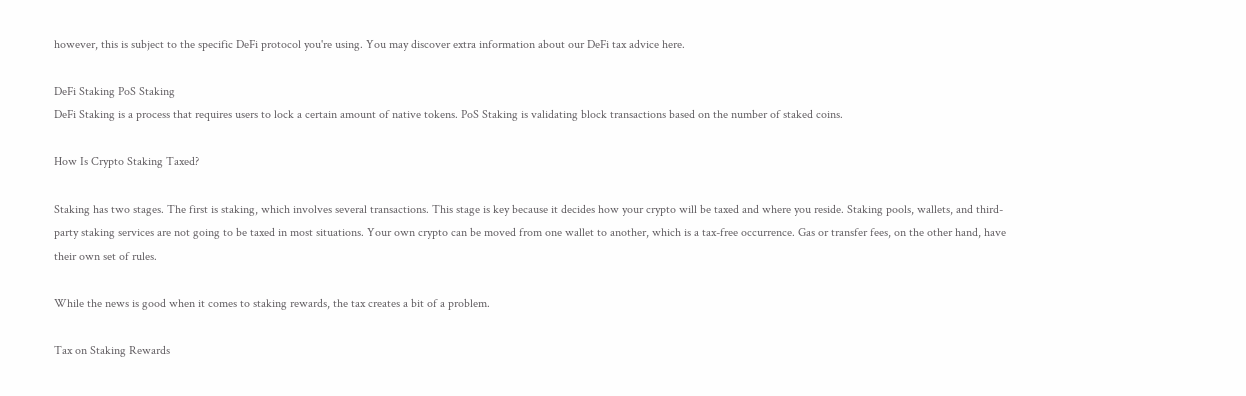however, this is subject to the specific DeFi protocol you're using. You may discover extra information about our DeFi tax advice here.

DeFi Staking PoS Staking
DeFi Staking is a process that requires users to lock a certain amount of native tokens. PoS Staking is validating block transactions based on the number of staked coins.

How Is Crypto Staking Taxed?

Staking has two stages. The first is staking, which involves several transactions. This stage is key because it decides how your crypto will be taxed and where you reside. Staking pools, wallets, and third-party staking services are not going to be taxed in most situations. Your own crypto can be moved from one wallet to another, which is a tax-free occurrence. Gas or transfer fees, on the other hand, have their own set of rules.

While the news is good when it comes to staking rewards, the tax creates a bit of a problem.

Tax on Staking Rewards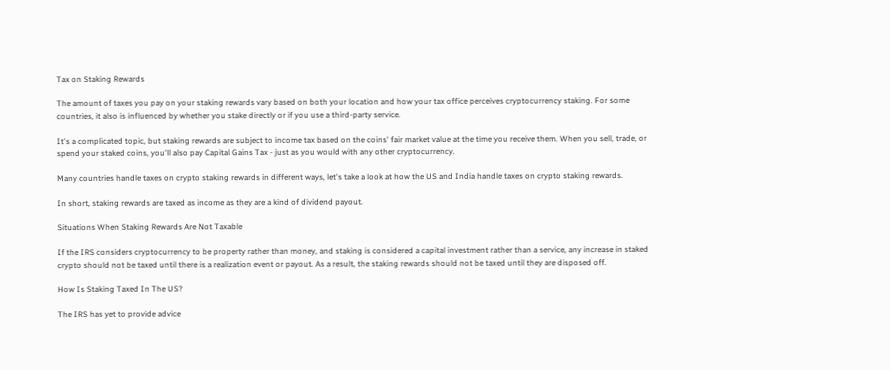Tax on Staking Rewards

The amount of taxes you pay on your staking rewards vary based on both your location and how your tax office perceives cryptocurrency staking. For some countries, it also is influenced by whether you stake directly or if you use a third-party service.

It's a complicated topic, but staking rewards are subject to income tax based on the coins' fair market value at the time you receive them. When you sell, trade, or spend your staked coins, you'll also pay Capital Gains Tax - just as you would with any other cryptocurrency.

Many countries handle taxes on crypto staking rewards in different ways, let's take a look at how the US and India handle taxes on crypto staking rewards.

In short, staking rewards are taxed as income as they are a kind of dividend payout.

Situations When Staking Rewards Are Not Taxable

If the IRS considers cryptocurrency to be property rather than money, and staking is considered a capital investment rather than a service, any increase in staked crypto should not be taxed until there is a realization event or payout. As a result, the staking rewards should not be taxed until they are disposed off.

How Is Staking Taxed In The US?

The IRS has yet to provide advice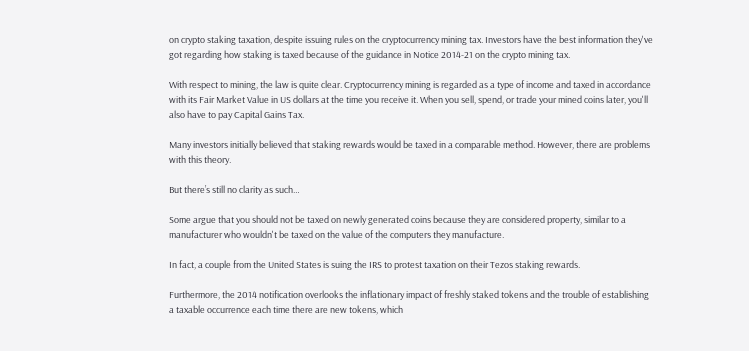on crypto staking taxation, despite issuing rules on the cryptocurrency mining tax. Investors have the best information they've got regarding how staking is taxed because of the guidance in Notice 2014-21 on the crypto mining tax.

With respect to mining, the law is quite clear. Cryptocurrency mining is regarded as a type of income and taxed in accordance with its Fair Market Value in US dollars at the time you receive it. When you sell, spend, or trade your mined coins later, you'll also have to pay Capital Gains Tax.

Many investors initially believed that staking rewards would be taxed in a comparable method. However, there are problems with this theory.

But there’s still no clarity as such…

Some argue that you should not be taxed on newly generated coins because they are considered property, similar to a manufacturer who wouldn't be taxed on the value of the computers they manufacture.

In fact, a couple from the United States is suing the IRS to protest taxation on their Tezos staking rewards.

Furthermore, the 2014 notification overlooks the inflationary impact of freshly staked tokens and the trouble of establishing a taxable occurrence each time there are new tokens, which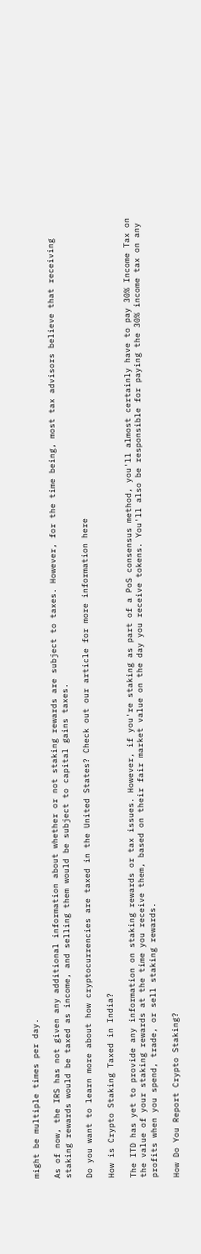might be multiple times per day.

As of now, the IRS has not given any additional information about whether or not staking rewards are subject to taxes. However, for the time being, most tax advisors believe that receiving staking rewards would be taxed as income, and selling them would be subject to capital gains taxes.

Do you want to learn more about how cryptocurrencies are taxed in the United States? Check out our article for more information here

How is Crypto Staking Taxed in India?

The ITD has yet to provide any information on staking rewards or tax issues. However, if you're staking as part of a PoS consensus method, you'll almost certainly have to pay 30% Income Tax on the value of your staking rewards at the time you receive them, based on their fair market value on the day you receive tokens. You'll also be responsible for paying the 30% income tax on any profits when you spend, trade, or sell staking rewards.

How Do You Report Crypto Staking?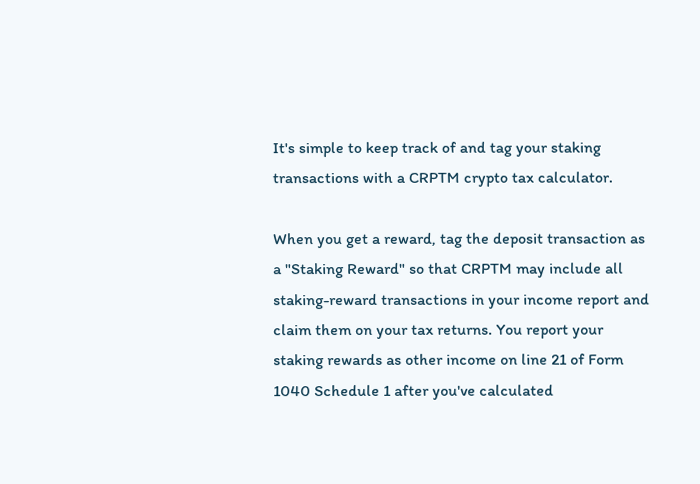It's simple to keep track of and tag your staking transactions with a CRPTM crypto tax calculator.

When you get a reward, tag the deposit transaction as a "Staking Reward" so that CRPTM may include all staking-reward transactions in your income report and claim them on your tax returns. You report your staking rewards as other income on line 21 of Form 1040 Schedule 1 after you've calculated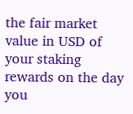the fair market value in USD of your staking rewards on the day you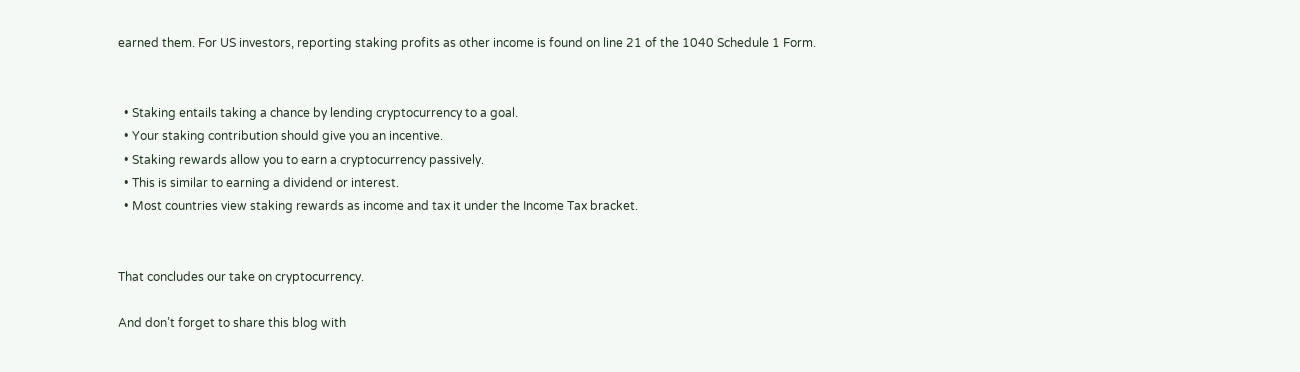earned them. For US investors, reporting staking profits as other income is found on line 21 of the 1040 Schedule 1 Form.


  • Staking entails taking a chance by lending cryptocurrency to a goal.
  • Your staking contribution should give you an incentive.
  • Staking rewards allow you to earn a cryptocurrency passively.
  • This is similar to earning a dividend or interest.
  • Most countries view staking rewards as income and tax it under the Income Tax bracket.


That concludes our take on cryptocurrency.

And don’t forget to share this blog with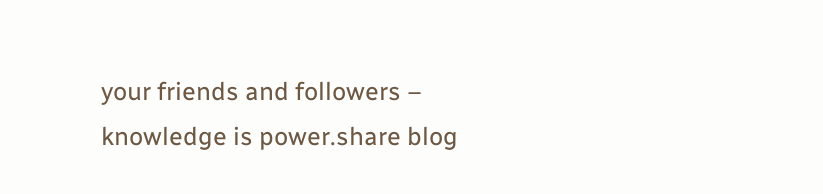your friends and followers – knowledge is power.share blog